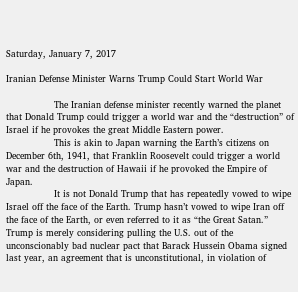Saturday, January 7, 2017

Iranian Defense Minister Warns Trump Could Start World War

                The Iranian defense minister recently warned the planet that Donald Trump could trigger a world war and the “destruction” of Israel if he provokes the great Middle Eastern power.
                This is akin to Japan warning the Earth’s citizens on December 6th, 1941, that Franklin Roosevelt could trigger a world war and the destruction of Hawaii if he provoked the Empire of Japan.
                It is not Donald Trump that has repeatedly vowed to wipe Israel off the face of the Earth. Trump hasn’t vowed to wipe Iran off the face of the Earth, or even referred to it as “the Great Satan.” Trump is merely considering pulling the U.S. out of the unconscionably bad nuclear pact that Barack Hussein Obama signed last year, an agreement that is unconstitutional, in violation of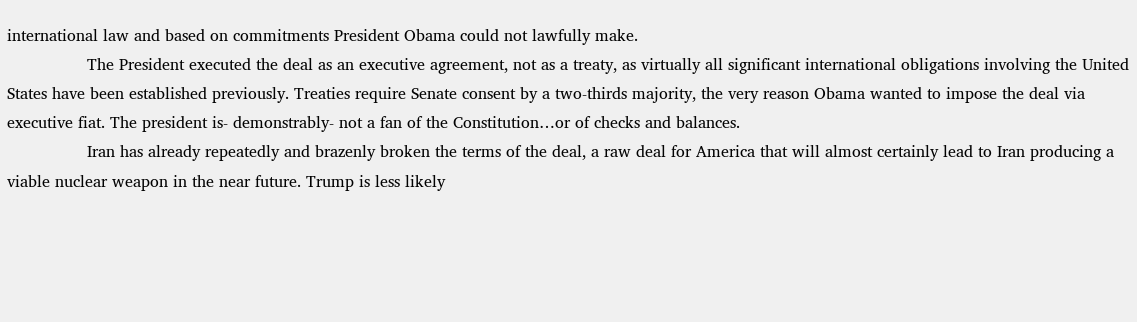international law and based on commitments President Obama could not lawfully make.
                The President executed the deal as an executive agreement, not as a treaty, as virtually all significant international obligations involving the United States have been established previously. Treaties require Senate consent by a two-thirds majority, the very reason Obama wanted to impose the deal via executive fiat. The president is- demonstrably- not a fan of the Constitution…or of checks and balances.
                Iran has already repeatedly and brazenly broken the terms of the deal, a raw deal for America that will almost certainly lead to Iran producing a viable nuclear weapon in the near future. Trump is less likely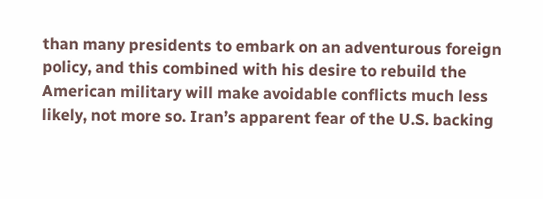than many presidents to embark on an adventurous foreign policy, and this combined with his desire to rebuild the American military will make avoidable conflicts much less likely, not more so. Iran’s apparent fear of the U.S. backing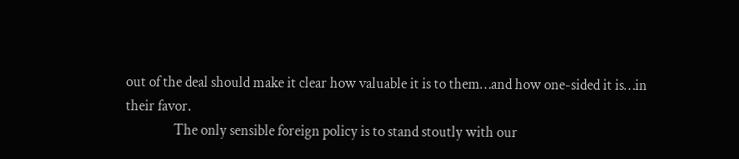out of the deal should make it clear how valuable it is to them…and how one-sided it is…in their favor.
                The only sensible foreign policy is to stand stoutly with our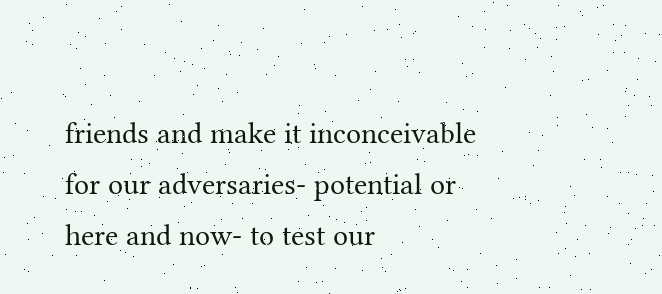friends and make it inconceivable for our adversaries- potential or here and now- to test our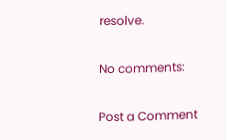resolve.

No comments:

Post a Comment